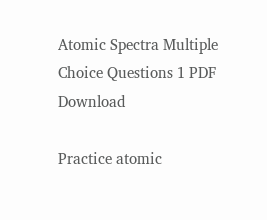Atomic Spectra Multiple Choice Questions 1 PDF Download

Practice atomic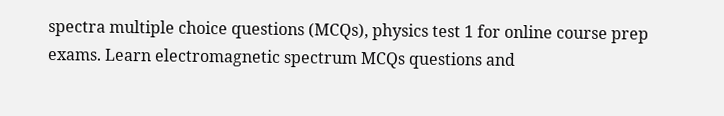spectra multiple choice questions (MCQs), physics test 1 for online course prep exams. Learn electromagnetic spectrum MCQs questions and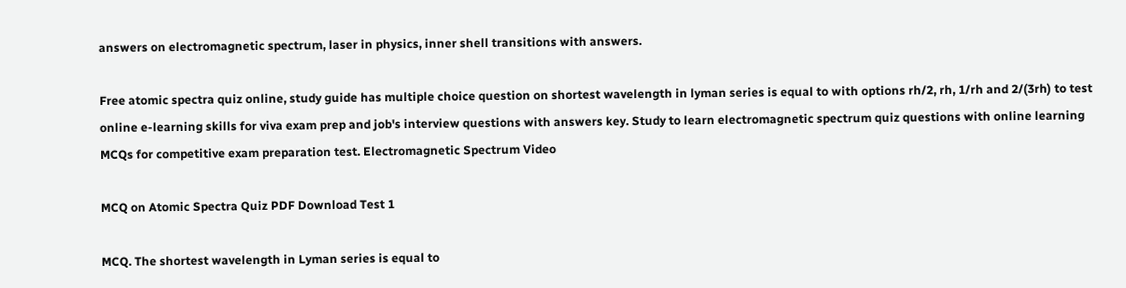answers on electromagnetic spectrum, laser in physics, inner shell transitions with answers.

Free atomic spectra quiz online, study guide has multiple choice question on shortest wavelength in lyman series is equal to with options rh/2, rh, 1/rh and 2/(3rh) to test online e-learning skills for viva exam prep and job's interview questions with answers key. Study to learn electromagnetic spectrum quiz questions with online learning MCQs for competitive exam preparation test. Electromagnetic Spectrum Video

MCQ on Atomic Spectra Quiz PDF Download Test 1

MCQ. The shortest wavelength in Lyman series is equal to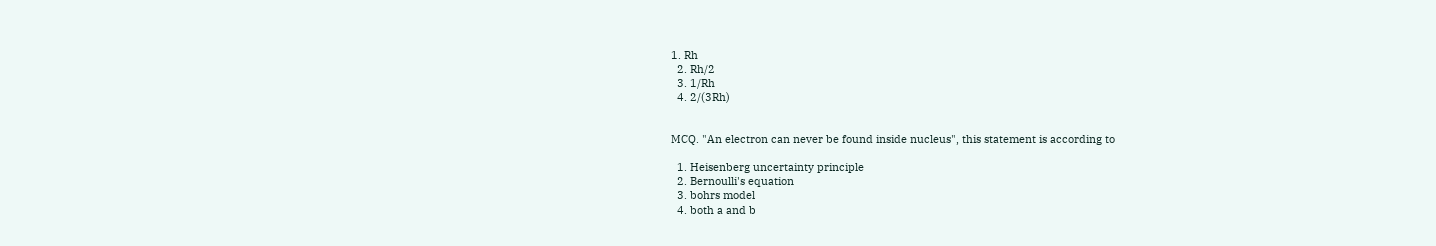1. Rh
  2. Rh/2
  3. 1/Rh
  4. 2/(3Rh)


MCQ. "An electron can never be found inside nucleus", this statement is according to

  1. Heisenberg uncertainty principle
  2. Bernoulli's equation
  3. bohrs model
  4. both a and b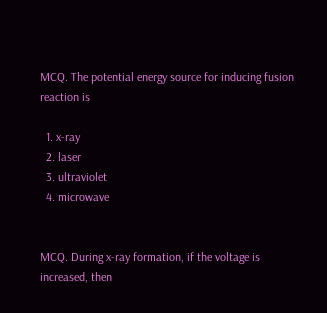MCQ. The potential energy source for inducing fusion reaction is

  1. x-ray
  2. laser
  3. ultraviolet
  4. microwave


MCQ. During x-ray formation, if the voltage is increased, then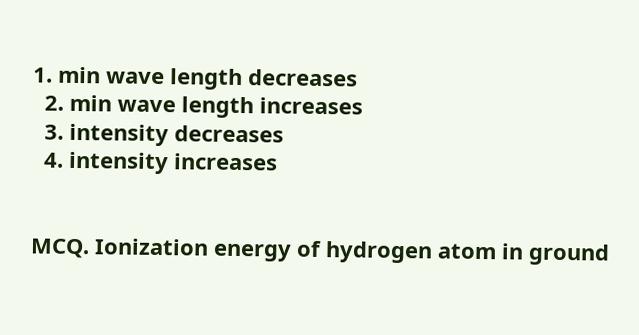1. min wave length decreases
  2. min wave length increases
  3. intensity decreases
  4. intensity increases


MCQ. Ionization energy of hydrogen atom in ground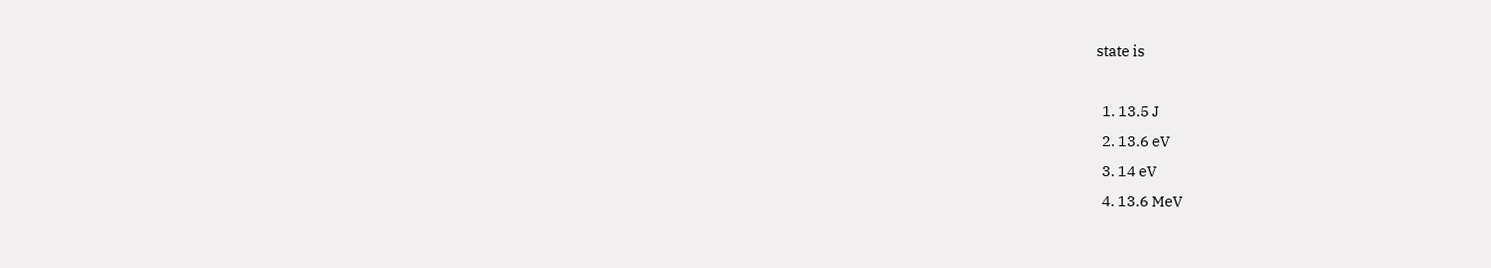state is

  1. 13.5 J
  2. 13.6 eV
  3. 14 eV
  4. 13.6 MeV